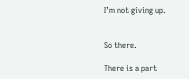I’m not giving up.


So there.

There is a part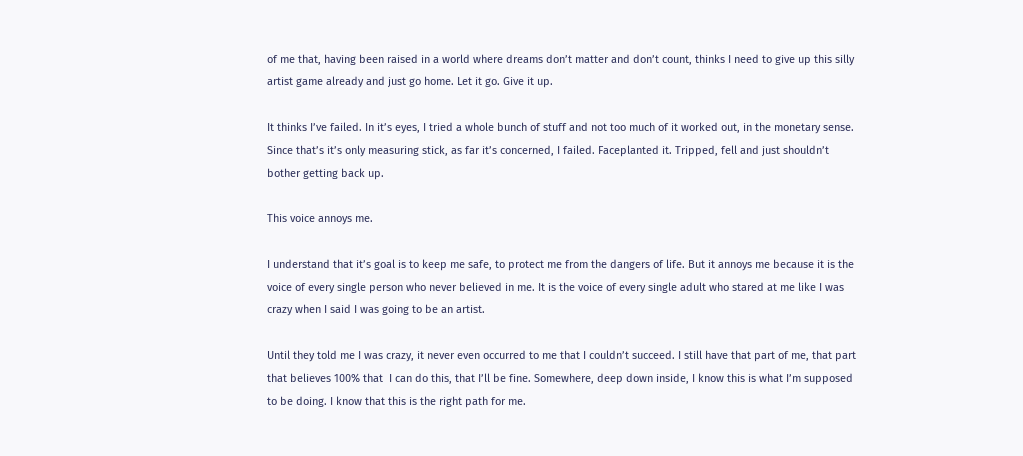of me that, having been raised in a world where dreams don’t matter and don’t count, thinks I need to give up this silly artist game already and just go home. Let it go. Give it up.

It thinks I’ve failed. In it’s eyes, I tried a whole bunch of stuff and not too much of it worked out, in the monetary sense. Since that’s it’s only measuring stick, as far it’s concerned, I failed. Faceplanted it. Tripped, fell and just shouldn’t bother getting back up.

This voice annoys me.

I understand that it’s goal is to keep me safe, to protect me from the dangers of life. But it annoys me because it is the voice of every single person who never believed in me. It is the voice of every single adult who stared at me like I was crazy when I said I was going to be an artist.

Until they told me I was crazy, it never even occurred to me that I couldn’t succeed. I still have that part of me, that part that believes 100% that  I can do this, that I’ll be fine. Somewhere, deep down inside, I know this is what I’m supposed to be doing. I know that this is the right path for me.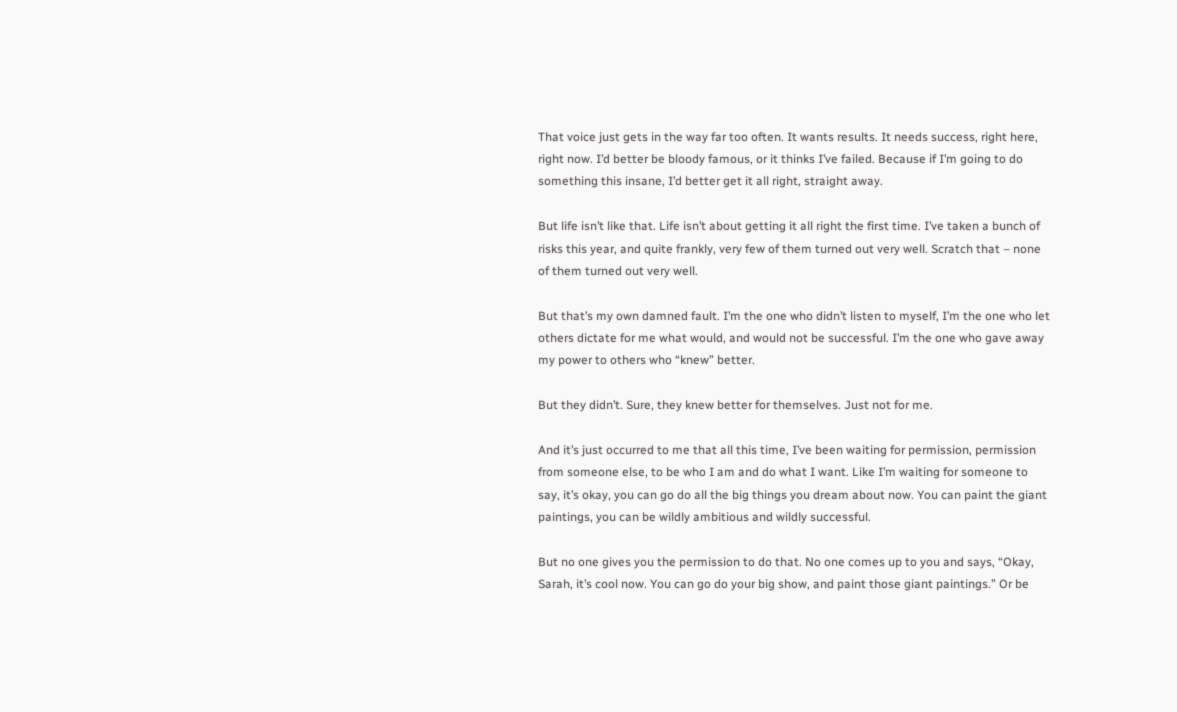That voice just gets in the way far too often. It wants results. It needs success, right here, right now. I’d better be bloody famous, or it thinks I’ve failed. Because if I’m going to do something this insane, I’d better get it all right, straight away.

But life isn’t like that. Life isn’t about getting it all right the first time. I’ve taken a bunch of risks this year, and quite frankly, very few of them turned out very well. Scratch that – none of them turned out very well.

But that’s my own damned fault. I’m the one who didn’t listen to myself, I’m the one who let others dictate for me what would, and would not be successful. I’m the one who gave away my power to others who “knew” better.

But they didn’t. Sure, they knew better for themselves. Just not for me.

And it’s just occurred to me that all this time, I’ve been waiting for permission, permission from someone else, to be who I am and do what I want. Like I’m waiting for someone to say, it’s okay, you can go do all the big things you dream about now. You can paint the giant paintings, you can be wildly ambitious and wildly successful.

But no one gives you the permission to do that. No one comes up to you and says, “Okay, Sarah, it’s cool now. You can go do your big show, and paint those giant paintings.” Or be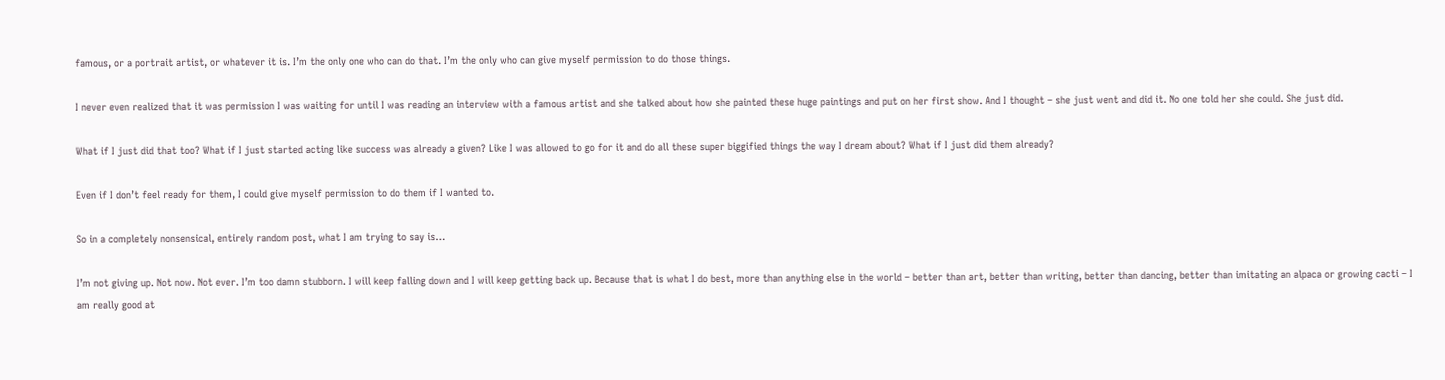famous, or a portrait artist, or whatever it is. I’m the only one who can do that. I’m the only who can give myself permission to do those things.

I never even realized that it was permission I was waiting for until I was reading an interview with a famous artist and she talked about how she painted these huge paintings and put on her first show. And I thought – she just went and did it. No one told her she could. She just did.

What if I just did that too? What if I just started acting like success was already a given? Like I was allowed to go for it and do all these super biggified things the way I dream about? What if I just did them already?

Even if I don’t feel ready for them, I could give myself permission to do them if I wanted to.

So in a completely nonsensical, entirely random post, what I am trying to say is…

I’m not giving up. Not now. Not ever. I’m too damn stubborn. I will keep falling down and I will keep getting back up. Because that is what I do best, more than anything else in the world – better than art, better than writing, better than dancing, better than imitating an alpaca or growing cacti – I am really good at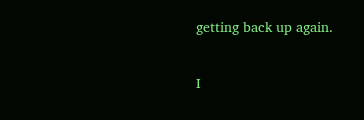getting back up again.

I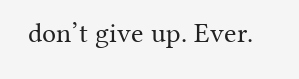don’t give up. Ever.